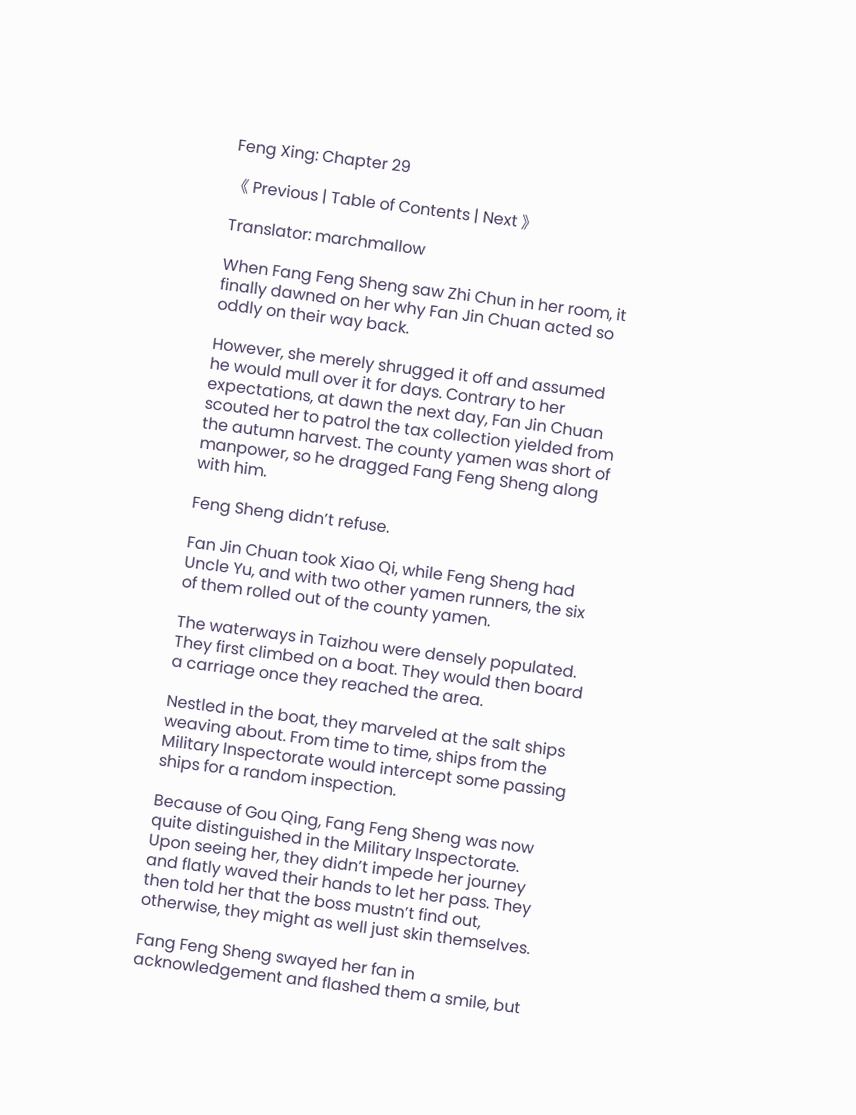Feng Xing: Chapter 29

《 Previous | Table of Contents | Next 》

Translator: marchmallow

When Fang Feng Sheng saw Zhi Chun in her room, it finally dawned on her why Fan Jin Chuan acted so oddly on their way back.

However, she merely shrugged it off and assumed he would mull over it for days. Contrary to her expectations, at dawn the next day, Fan Jin Chuan scouted her to patrol the tax collection yielded from the autumn harvest. The county yamen was short of manpower, so he dragged Fang Feng Sheng along with him.

Feng Sheng didn’t refuse.

Fan Jin Chuan took Xiao Qi, while Feng Sheng had Uncle Yu, and with two other yamen runners, the six of them rolled out of the county yamen.

The waterways in Taizhou were densely populated. They first climbed on a boat. They would then board a carriage once they reached the area.

Nestled in the boat, they marveled at the salt ships weaving about. From time to time, ships from the Military Inspectorate would intercept some passing ships for a random inspection.

Because of Gou Qing, Fang Feng Sheng was now quite distinguished in the Military Inspectorate. Upon seeing her, they didn’t impede her journey and flatly waved their hands to let her pass. They then told her that the boss mustn’t find out, otherwise, they might as well just skin themselves.

Fang Feng Sheng swayed her fan in acknowledgement and flashed them a smile, but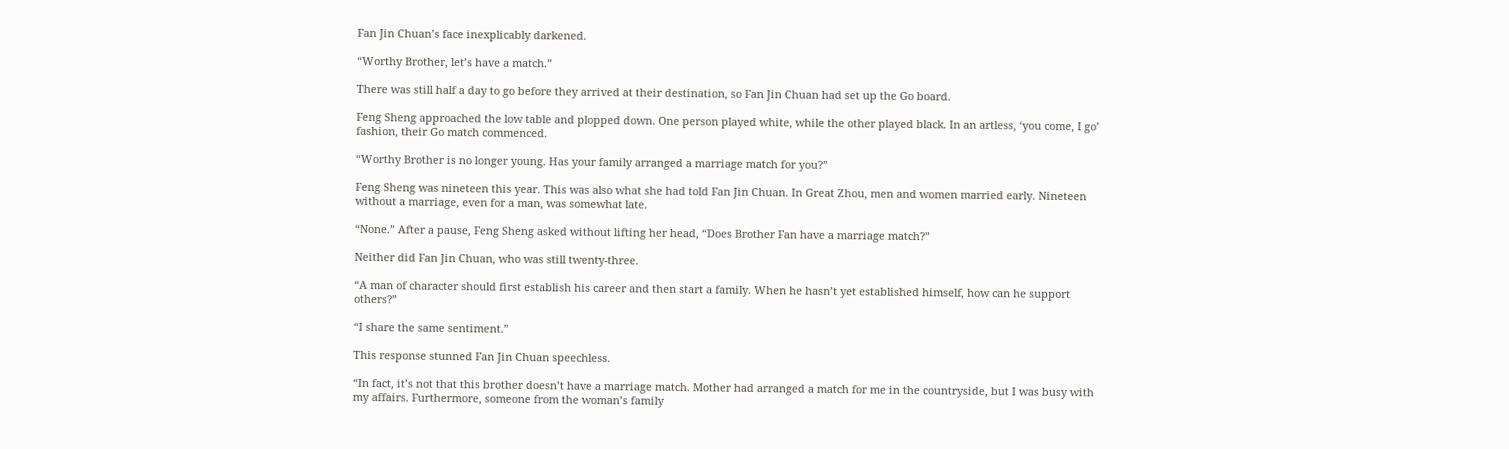Fan Jin Chuan’s face inexplicably darkened.

“Worthy Brother, let’s have a match.”

There was still half a day to go before they arrived at their destination, so Fan Jin Chuan had set up the Go board.

Feng Sheng approached the low table and plopped down. One person played white, while the other played black. In an artless, ‘you come, I go’ fashion, their Go match commenced.

“Worthy Brother is no longer young. Has your family arranged a marriage match for you?”

Feng Sheng was nineteen this year. This was also what she had told Fan Jin Chuan. In Great Zhou, men and women married early. Nineteen without a marriage, even for a man, was somewhat late.

“None.” After a pause, Feng Sheng asked without lifting her head, “Does Brother Fan have a marriage match?”

Neither did Fan Jin Chuan, who was still twenty-three.

“A man of character should first establish his career and then start a family. When he hasn’t yet established himself, how can he support others?”

“I share the same sentiment.”

This response stunned Fan Jin Chuan speechless.

“In fact, it’s not that this brother doesn’t have a marriage match. Mother had arranged a match for me in the countryside, but I was busy with my affairs. Furthermore, someone from the woman’s family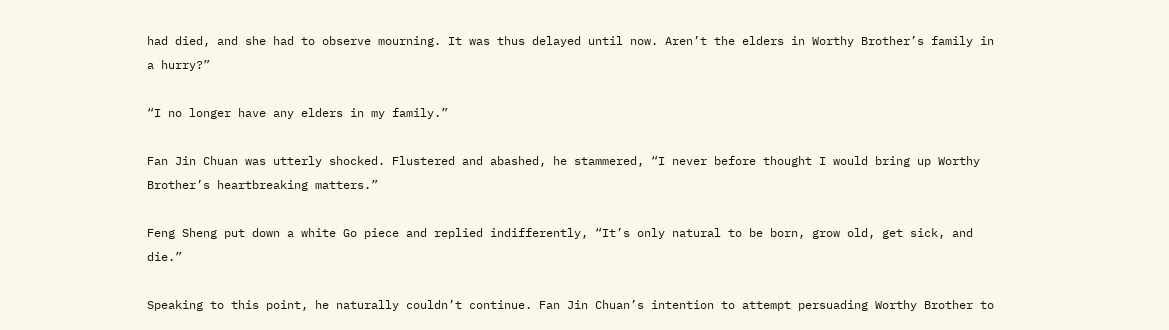had died, and she had to observe mourning. It was thus delayed until now. Aren’t the elders in Worthy Brother’s family in a hurry?”

“I no longer have any elders in my family.”

Fan Jin Chuan was utterly shocked. Flustered and abashed, he stammered, “I never before thought I would bring up Worthy Brother’s heartbreaking matters.”

Feng Sheng put down a white Go piece and replied indifferently, “It’s only natural to be born, grow old, get sick, and die.”

Speaking to this point, he naturally couldn’t continue. Fan Jin Chuan’s intention to attempt persuading Worthy Brother to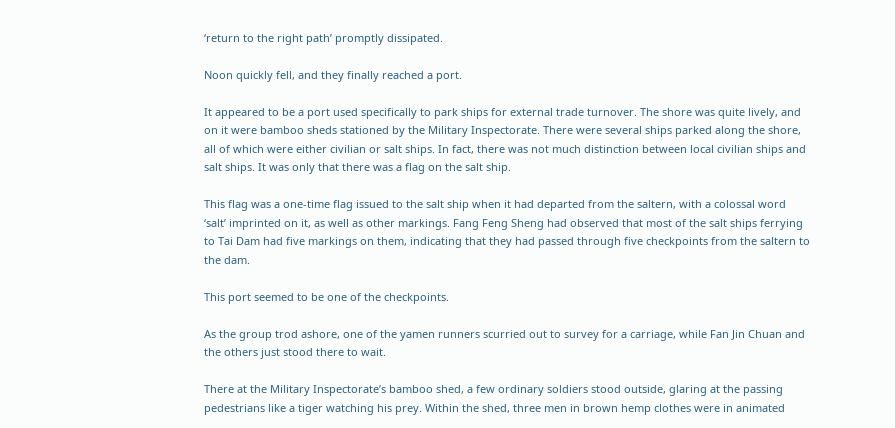‘return to the right path’ promptly dissipated.

Noon quickly fell, and they finally reached a port.

It appeared to be a port used specifically to park ships for external trade turnover. The shore was quite lively, and on it were bamboo sheds stationed by the Military Inspectorate. There were several ships parked along the shore, all of which were either civilian or salt ships. In fact, there was not much distinction between local civilian ships and salt ships. It was only that there was a flag on the salt ship.

This flag was a one-time flag issued to the salt ship when it had departed from the saltern, with a colossal word ‘salt’ imprinted on it, as well as other markings. Fang Feng Sheng had observed that most of the salt ships ferrying to Tai Dam had five markings on them, indicating that they had passed through five checkpoints from the saltern to the dam.

This port seemed to be one of the checkpoints.

As the group trod ashore, one of the yamen runners scurried out to survey for a carriage, while Fan Jin Chuan and the others just stood there to wait.

There at the Military Inspectorate’s bamboo shed, a few ordinary soldiers stood outside, glaring at the passing pedestrians like a tiger watching his prey. Within the shed, three men in brown hemp clothes were in animated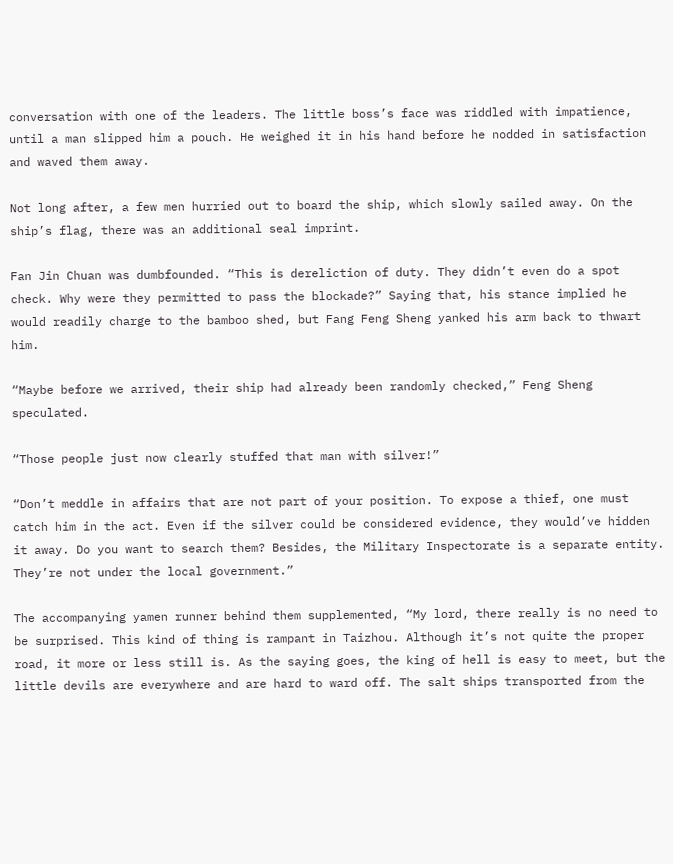conversation with one of the leaders. The little boss’s face was riddled with impatience, until a man slipped him a pouch. He weighed it in his hand before he nodded in satisfaction and waved them away.

Not long after, a few men hurried out to board the ship, which slowly sailed away. On the ship’s flag, there was an additional seal imprint.

Fan Jin Chuan was dumbfounded. “This is dereliction of duty. They didn’t even do a spot check. Why were they permitted to pass the blockade?” Saying that, his stance implied he would readily charge to the bamboo shed, but Fang Feng Sheng yanked his arm back to thwart him.

“Maybe before we arrived, their ship had already been randomly checked,” Feng Sheng speculated.

“Those people just now clearly stuffed that man with silver!”

“Don’t meddle in affairs that are not part of your position. To expose a thief, one must catch him in the act. Even if the silver could be considered evidence, they would’ve hidden it away. Do you want to search them? Besides, the Military Inspectorate is a separate entity. They’re not under the local government.”

The accompanying yamen runner behind them supplemented, “My lord, there really is no need to be surprised. This kind of thing is rampant in Taizhou. Although it’s not quite the proper road, it more or less still is. As the saying goes, the king of hell is easy to meet, but the little devils are everywhere and are hard to ward off. The salt ships transported from the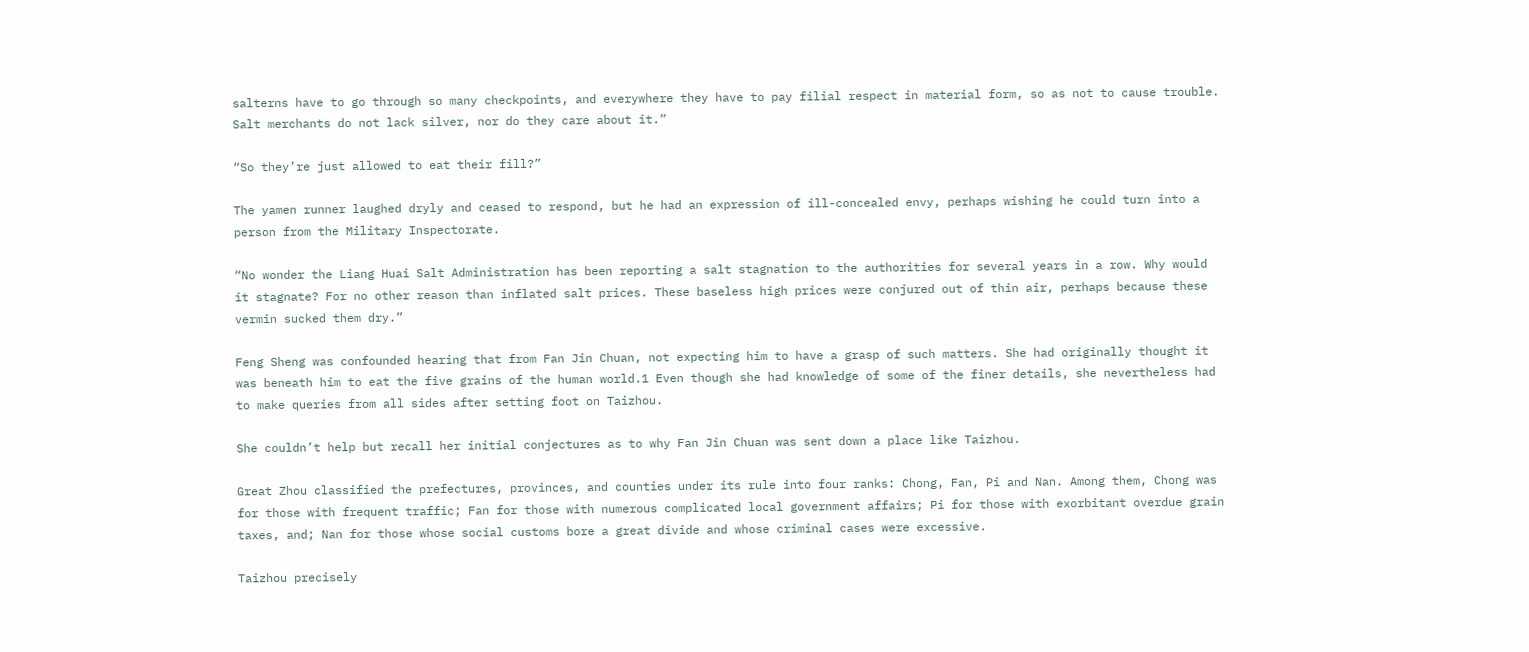salterns have to go through so many checkpoints, and everywhere they have to pay filial respect in material form, so as not to cause trouble. Salt merchants do not lack silver, nor do they care about it.”

“So they’re just allowed to eat their fill?”

The yamen runner laughed dryly and ceased to respond, but he had an expression of ill-concealed envy, perhaps wishing he could turn into a person from the Military Inspectorate.

“No wonder the Liang Huai Salt Administration has been reporting a salt stagnation to the authorities for several years in a row. Why would it stagnate? For no other reason than inflated salt prices. These baseless high prices were conjured out of thin air, perhaps because these vermin sucked them dry.”

Feng Sheng was confounded hearing that from Fan Jin Chuan, not expecting him to have a grasp of such matters. She had originally thought it was beneath him to eat the five grains of the human world.1 Even though she had knowledge of some of the finer details, she nevertheless had to make queries from all sides after setting foot on Taizhou.

She couldn’t help but recall her initial conjectures as to why Fan Jin Chuan was sent down a place like Taizhou.

Great Zhou classified the prefectures, provinces, and counties under its rule into four ranks: Chong, Fan, Pi and Nan. Among them, Chong was for those with frequent traffic; Fan for those with numerous complicated local government affairs; Pi for those with exorbitant overdue grain taxes, and; Nan for those whose social customs bore a great divide and whose criminal cases were excessive.

Taizhou precisely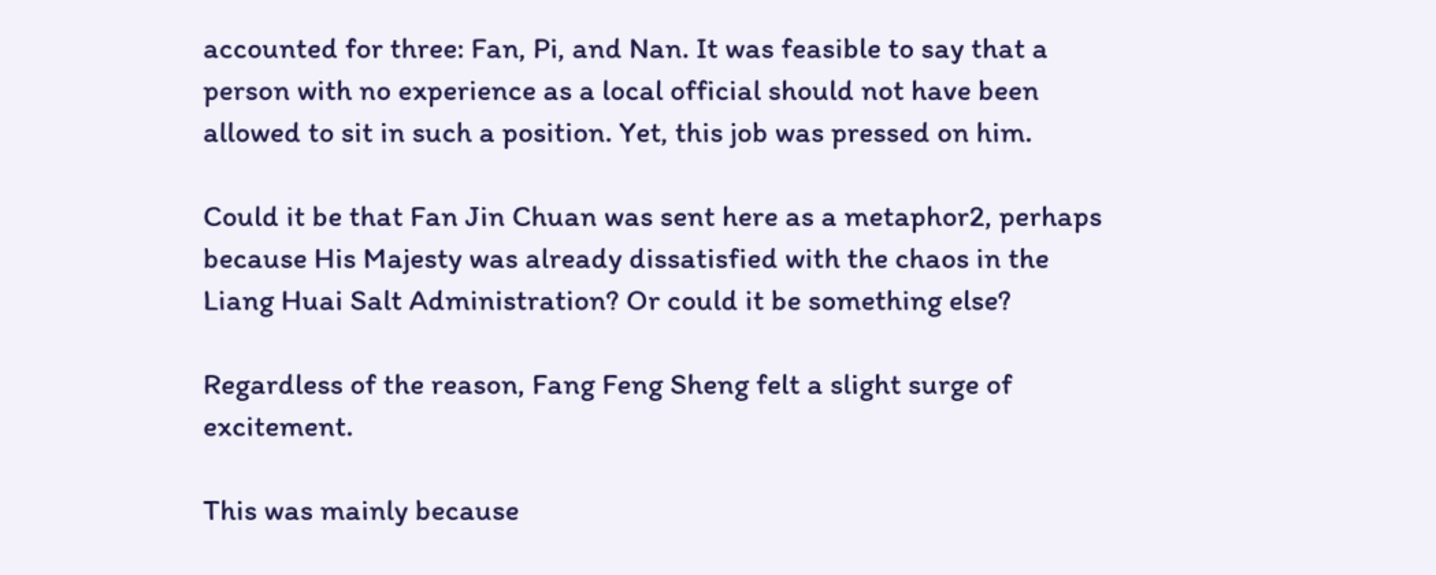accounted for three: Fan, Pi, and Nan. It was feasible to say that a person with no experience as a local official should not have been allowed to sit in such a position. Yet, this job was pressed on him.

Could it be that Fan Jin Chuan was sent here as a metaphor2, perhaps because His Majesty was already dissatisfied with the chaos in the Liang Huai Salt Administration? Or could it be something else?

Regardless of the reason, Fang Feng Sheng felt a slight surge of excitement.

This was mainly because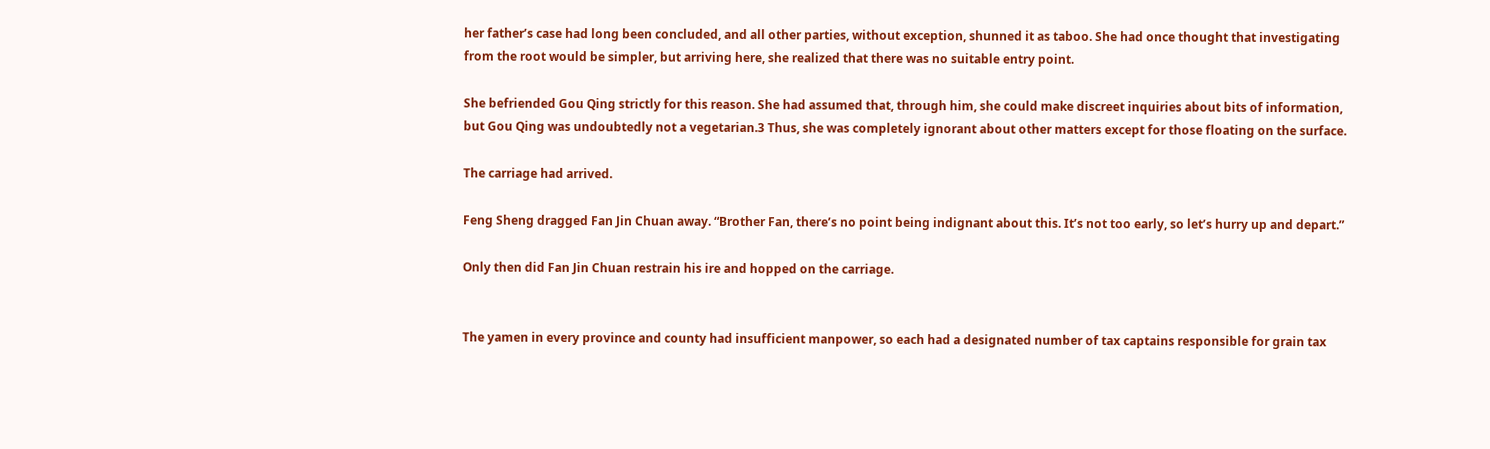her father’s case had long been concluded, and all other parties, without exception, shunned it as taboo. She had once thought that investigating from the root would be simpler, but arriving here, she realized that there was no suitable entry point.

She befriended Gou Qing strictly for this reason. She had assumed that, through him, she could make discreet inquiries about bits of information, but Gou Qing was undoubtedly not a vegetarian.3 Thus, she was completely ignorant about other matters except for those floating on the surface.

The carriage had arrived.

Feng Sheng dragged Fan Jin Chuan away. “Brother Fan, there’s no point being indignant about this. It’s not too early, so let’s hurry up and depart.”

Only then did Fan Jin Chuan restrain his ire and hopped on the carriage.


The yamen in every province and county had insufficient manpower, so each had a designated number of tax captains responsible for grain tax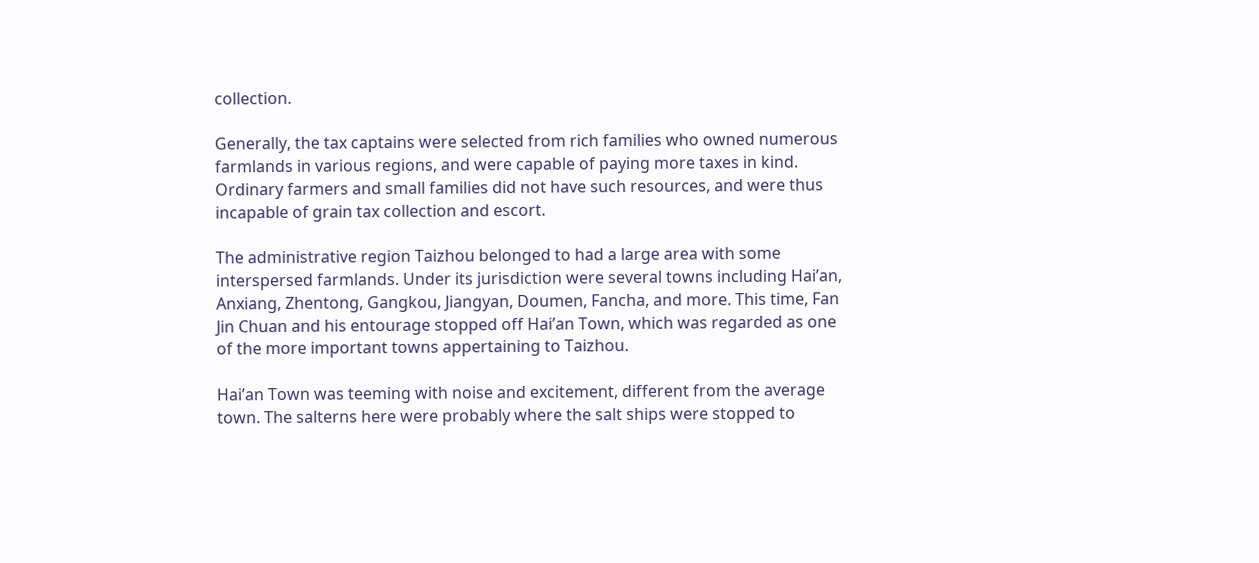collection.

Generally, the tax captains were selected from rich families who owned numerous farmlands in various regions, and were capable of paying more taxes in kind. Ordinary farmers and small families did not have such resources, and were thus incapable of grain tax collection and escort.

The administrative region Taizhou belonged to had a large area with some interspersed farmlands. Under its jurisdiction were several towns including Hai’an, Anxiang, Zhentong, Gangkou, Jiangyan, Doumen, Fancha, and more. This time, Fan Jin Chuan and his entourage stopped off Hai’an Town, which was regarded as one of the more important towns appertaining to Taizhou.

Hai’an Town was teeming with noise and excitement, different from the average town. The salterns here were probably where the salt ships were stopped to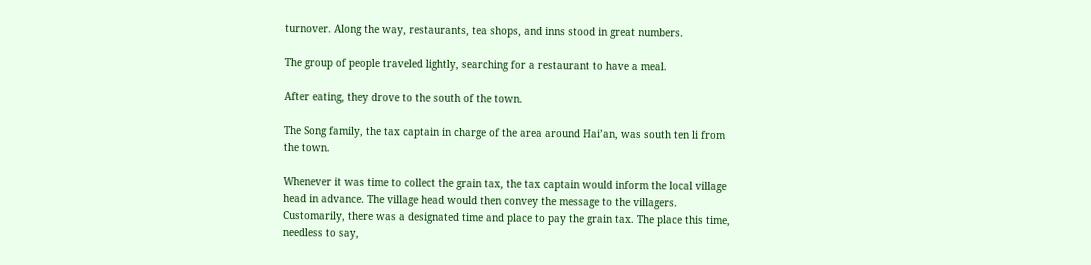turnover. Along the way, restaurants, tea shops, and inns stood in great numbers.

The group of people traveled lightly, searching for a restaurant to have a meal.

After eating, they drove to the south of the town.

The Song family, the tax captain in charge of the area around Hai’an, was south ten li from the town.

Whenever it was time to collect the grain tax, the tax captain would inform the local village head in advance. The village head would then convey the message to the villagers. Customarily, there was a designated time and place to pay the grain tax. The place this time, needless to say,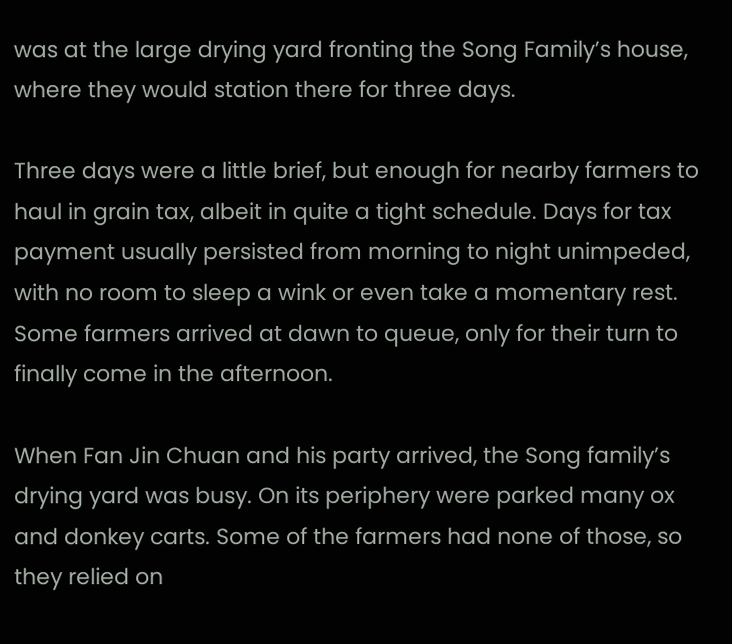was at the large drying yard fronting the Song Family’s house, where they would station there for three days.

Three days were a little brief, but enough for nearby farmers to haul in grain tax, albeit in quite a tight schedule. Days for tax payment usually persisted from morning to night unimpeded, with no room to sleep a wink or even take a momentary rest. Some farmers arrived at dawn to queue, only for their turn to finally come in the afternoon.

When Fan Jin Chuan and his party arrived, the Song family’s drying yard was busy. On its periphery were parked many ox and donkey carts. Some of the farmers had none of those, so they relied on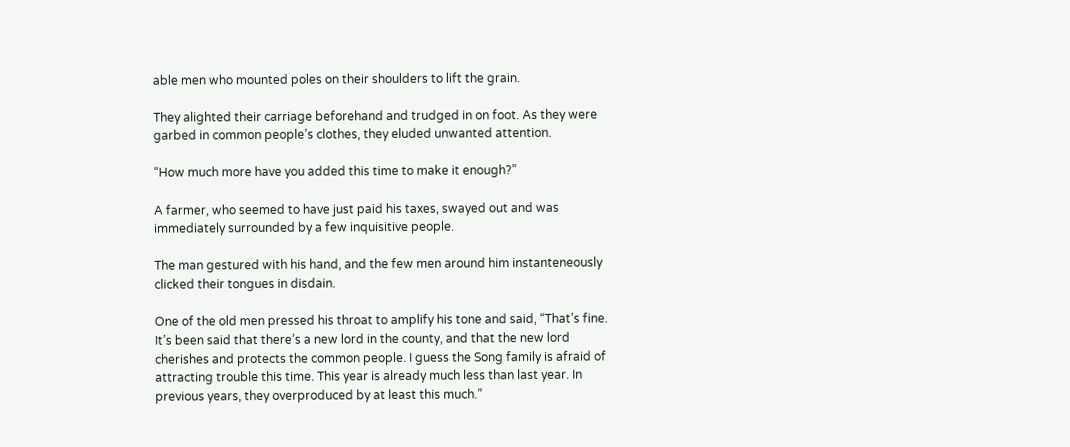able men who mounted poles on their shoulders to lift the grain.

They alighted their carriage beforehand and trudged in on foot. As they were garbed in common people’s clothes, they eluded unwanted attention.

“How much more have you added this time to make it enough?”

A farmer, who seemed to have just paid his taxes, swayed out and was immediately surrounded by a few inquisitive people.

The man gestured with his hand, and the few men around him instanteneously clicked their tongues in disdain.

One of the old men pressed his throat to amplify his tone and said, “That’s fine. It’s been said that there’s a new lord in the county, and that the new lord cherishes and protects the common people. I guess the Song family is afraid of attracting trouble this time. This year is already much less than last year. In previous years, they overproduced by at least this much.”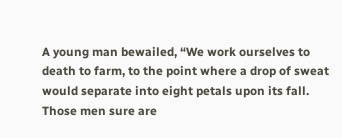A young man bewailed, “We work ourselves to death to farm, to the point where a drop of sweat would separate into eight petals upon its fall. Those men sure are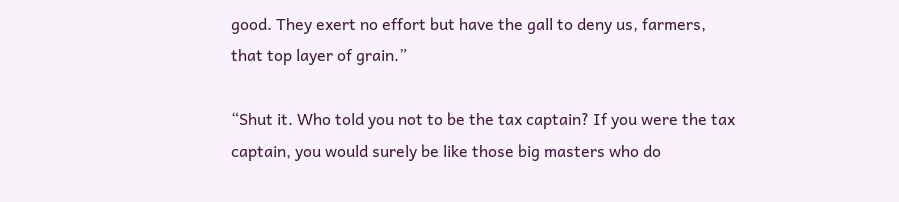good. They exert no effort but have the gall to deny us, farmers, that top layer of grain.”

“Shut it. Who told you not to be the tax captain? If you were the tax captain, you would surely be like those big masters who do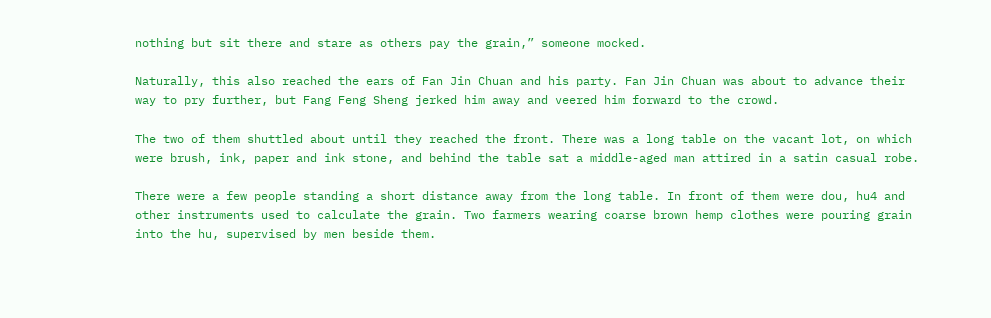nothing but sit there and stare as others pay the grain,” someone mocked.

Naturally, this also reached the ears of Fan Jin Chuan and his party. Fan Jin Chuan was about to advance their way to pry further, but Fang Feng Sheng jerked him away and veered him forward to the crowd.

The two of them shuttled about until they reached the front. There was a long table on the vacant lot, on which were brush, ink, paper and ink stone, and behind the table sat a middle-aged man attired in a satin casual robe.

There were a few people standing a short distance away from the long table. In front of them were dou, hu4 and other instruments used to calculate the grain. Two farmers wearing coarse brown hemp clothes were pouring grain into the hu, supervised by men beside them.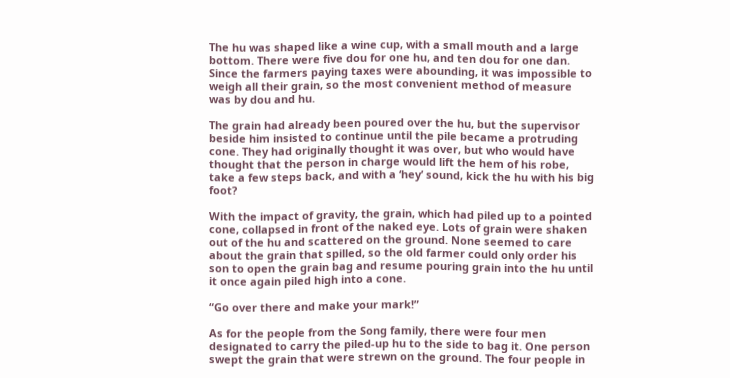The hu was shaped like a wine cup, with a small mouth and a large bottom. There were five dou for one hu, and ten dou for one dan. Since the farmers paying taxes were abounding, it was impossible to weigh all their grain, so the most convenient method of measure was by dou and hu.

The grain had already been poured over the hu, but the supervisor beside him insisted to continue until the pile became a protruding cone. They had originally thought it was over, but who would have thought that the person in charge would lift the hem of his robe, take a few steps back, and with a ‘hey’ sound, kick the hu with his big foot?

With the impact of gravity, the grain, which had piled up to a pointed cone, collapsed in front of the naked eye. Lots of grain were shaken out of the hu and scattered on the ground. None seemed to care about the grain that spilled, so the old farmer could only order his son to open the grain bag and resume pouring grain into the hu until it once again piled high into a cone.

“Go over there and make your mark!”

As for the people from the Song family, there were four men designated to carry the piled-up hu to the side to bag it. One person swept the grain that were strewn on the ground. The four people in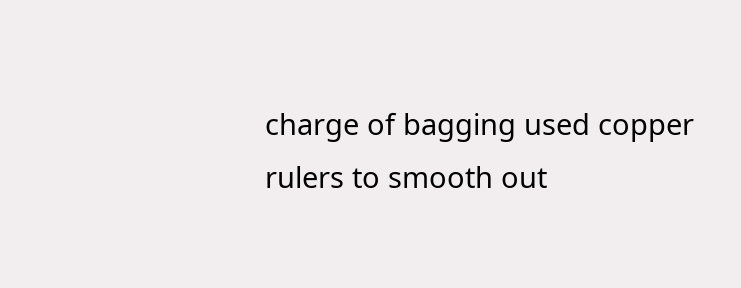charge of bagging used copper rulers to smooth out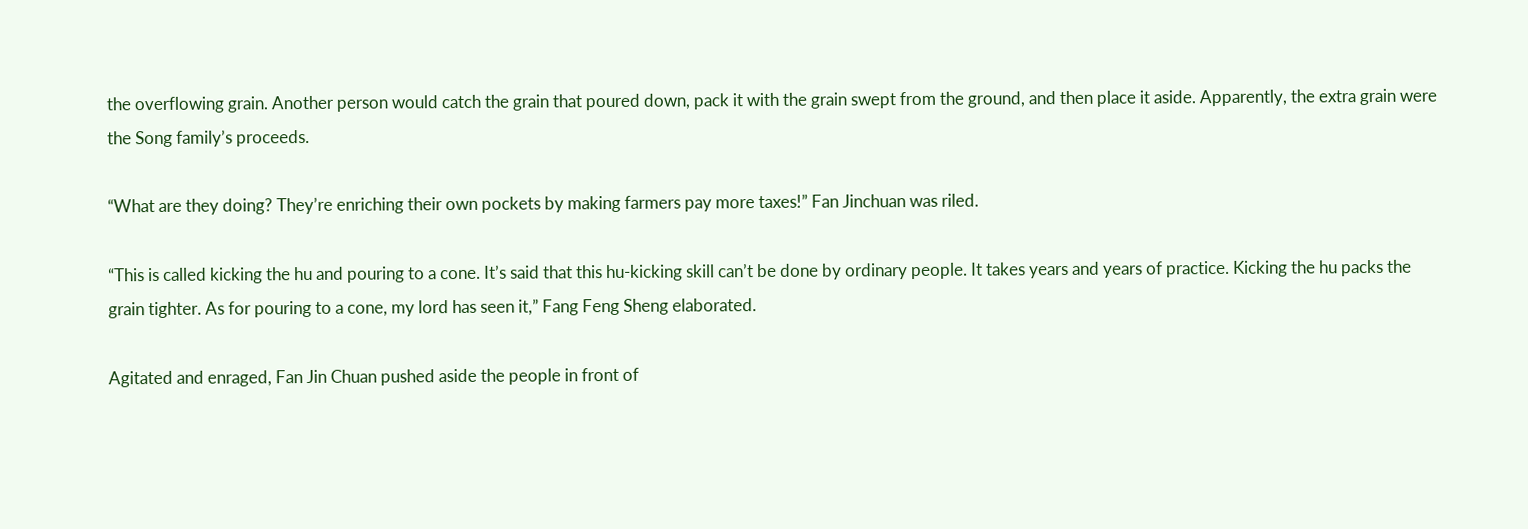the overflowing grain. Another person would catch the grain that poured down, pack it with the grain swept from the ground, and then place it aside. Apparently, the extra grain were the Song family’s proceeds.

“What are they doing? They’re enriching their own pockets by making farmers pay more taxes!” Fan Jinchuan was riled.

“This is called kicking the hu and pouring to a cone. It’s said that this hu-kicking skill can’t be done by ordinary people. It takes years and years of practice. Kicking the hu packs the grain tighter. As for pouring to a cone, my lord has seen it,” Fang Feng Sheng elaborated.

Agitated and enraged, Fan Jin Chuan pushed aside the people in front of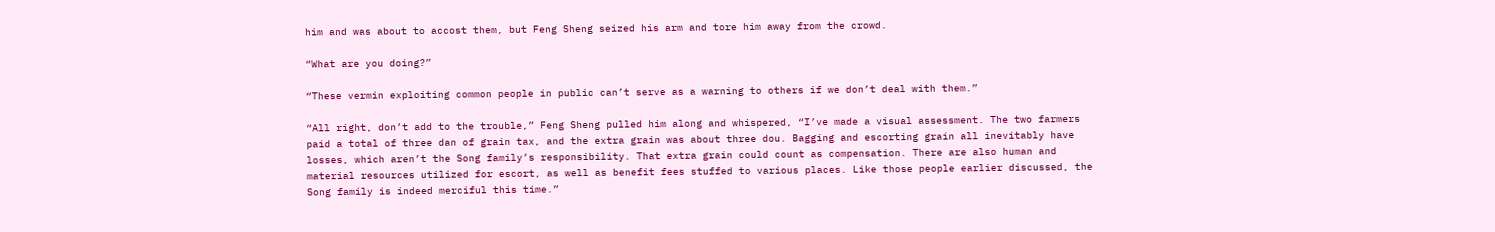him and was about to accost them, but Feng Sheng seized his arm and tore him away from the crowd.

“What are you doing?”

“These vermin exploiting common people in public can’t serve as a warning to others if we don’t deal with them.”

“All right, don’t add to the trouble,” Feng Sheng pulled him along and whispered, “I’ve made a visual assessment. The two farmers paid a total of three dan of grain tax, and the extra grain was about three dou. Bagging and escorting grain all inevitably have losses, which aren’t the Song family’s responsibility. That extra grain could count as compensation. There are also human and material resources utilized for escort, as well as benefit fees stuffed to various places. Like those people earlier discussed, the Song family is indeed merciful this time.”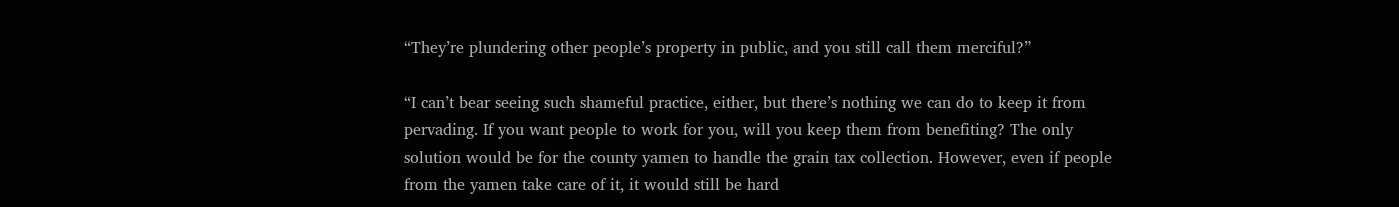“They’re plundering other people’s property in public, and you still call them merciful?”

“I can’t bear seeing such shameful practice, either, but there’s nothing we can do to keep it from pervading. If you want people to work for you, will you keep them from benefiting? The only solution would be for the county yamen to handle the grain tax collection. However, even if people from the yamen take care of it, it would still be hard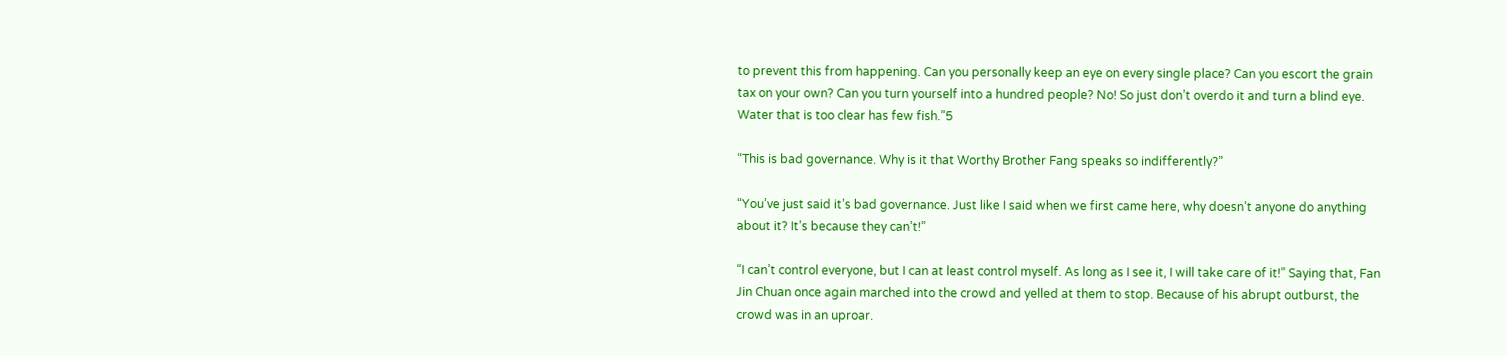to prevent this from happening. Can you personally keep an eye on every single place? Can you escort the grain tax on your own? Can you turn yourself into a hundred people? No! So just don’t overdo it and turn a blind eye. Water that is too clear has few fish.”5

“This is bad governance. Why is it that Worthy Brother Fang speaks so indifferently?”

“You’ve just said it’s bad governance. Just like I said when we first came here, why doesn’t anyone do anything about it? It’s because they can’t!”

“I can’t control everyone, but I can at least control myself. As long as I see it, I will take care of it!” Saying that, Fan Jin Chuan once again marched into the crowd and yelled at them to stop. Because of his abrupt outburst, the crowd was in an uproar.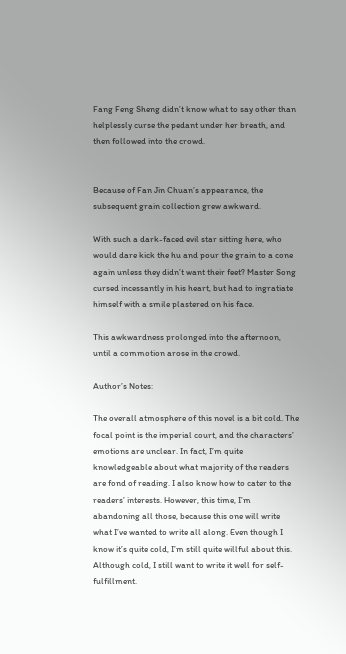Fang Feng Sheng didn’t know what to say other than helplessly curse the pedant under her breath, and then followed into the crowd.


Because of Fan Jin Chuan’s appearance, the subsequent grain collection grew awkward.

With such a dark-faced evil star sitting here, who would dare kick the hu and pour the grain to a cone again unless they didn’t want their feet? Master Song cursed incessantly in his heart, but had to ingratiate himself with a smile plastered on his face.

This awkwardness prolonged into the afternoon, until a commotion arose in the crowd.

Author’s Notes:

The overall atmosphere of this novel is a bit cold. The focal point is the imperial court, and the characters’ emotions are unclear. In fact, I’m quite knowledgeable about what majority of the readers are fond of reading. I also know how to cater to the readers’ interests. However, this time, I’m abandoning all those, because this one will write what I’ve wanted to write all along. Even though I know it’s quite cold, I’m still quite willful about this. Although cold, I still want to write it well for self-fulfillment.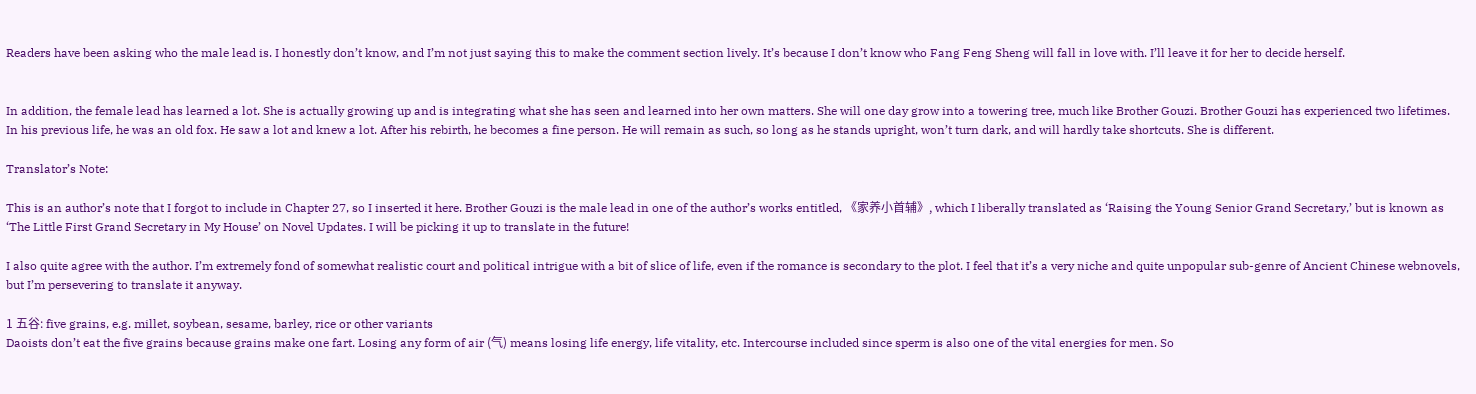Readers have been asking who the male lead is. I honestly don’t know, and I’m not just saying this to make the comment section lively. It’s because I don’t know who Fang Feng Sheng will fall in love with. I’ll leave it for her to decide herself.


In addition, the female lead has learned a lot. She is actually growing up and is integrating what she has seen and learned into her own matters. She will one day grow into a towering tree, much like Brother Gouzi. Brother Gouzi has experienced two lifetimes. In his previous life, he was an old fox. He saw a lot and knew a lot. After his rebirth, he becomes a fine person. He will remain as such, so long as he stands upright, won’t turn dark, and will hardly take shortcuts. She is different.

Translator’s Note:

This is an author’s note that I forgot to include in Chapter 27, so I inserted it here. Brother Gouzi is the male lead in one of the author’s works entitled, 《家养小首辅》, which I liberally translated as ‘Raising the Young Senior Grand Secretary,’ but is known as ‘The Little First Grand Secretary in My House’ on Novel Updates. I will be picking it up to translate in the future!

I also quite agree with the author. I’m extremely fond of somewhat realistic court and political intrigue with a bit of slice of life, even if the romance is secondary to the plot. I feel that it’s a very niche and quite unpopular sub-genre of Ancient Chinese webnovels, but I’m persevering to translate it anyway.

1 五谷: five grains, e.g. millet, soybean, sesame, barley, rice or other variants
Daoists don’t eat the five grains because grains make one fart. Losing any form of air (气) means losing life energy, life vitality, etc. Intercourse included since sperm is also one of the vital energies for men. So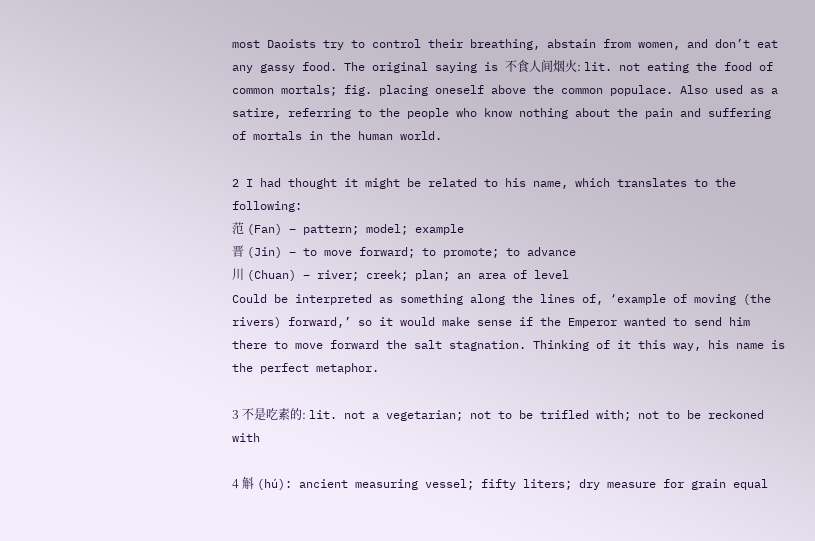most Daoists try to control their breathing, abstain from women, and don’t eat any gassy food. The original saying is 不食人间烟火: lit. not eating the food of common mortals; fig. placing oneself above the common populace. Also used as a satire, referring to the people who know nothing about the pain and suffering of mortals in the human world.

2 I had thought it might be related to his name, which translates to the following:
范 (Fan) – pattern; model; example
晋 (Jin) – to move forward; to promote; to advance
川 (Chuan) – river; creek; plan; an area of level
Could be interpreted as something along the lines of, ‘example of moving (the rivers) forward,’ so it would make sense if the Emperor wanted to send him there to move forward the salt stagnation. Thinking of it this way, his name is the perfect metaphor.

3 不是吃素的: lit. not a vegetarian; not to be trifled with; not to be reckoned with

4 斛 (hú): ancient measuring vessel; fifty liters; dry measure for grain equal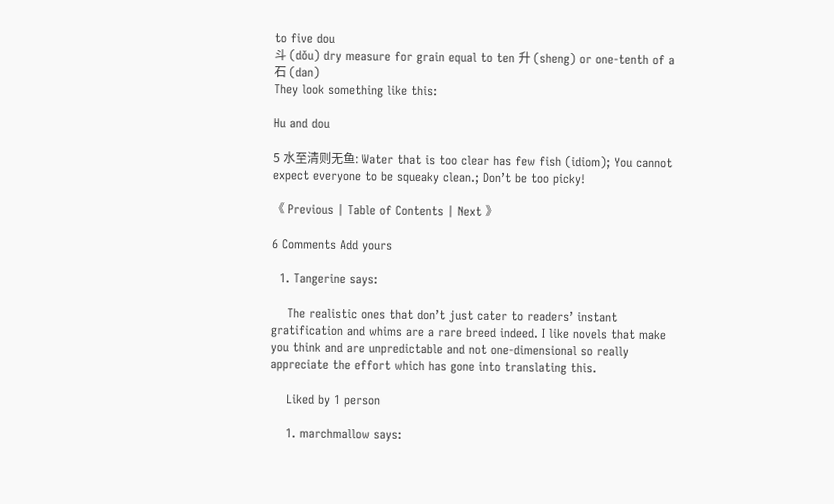to five dou
斗 (dǒu) dry measure for grain equal to ten 升 (sheng) or one-tenth of a 石 (dan)
They look something like this:

Hu and dou

5 水至清则无鱼: Water that is too clear has few fish (idiom); You cannot expect everyone to be squeaky clean.; Don’t be too picky!

《 Previous | Table of Contents | Next 》

6 Comments Add yours

  1. Tangerine says:

    The realistic ones that don’t just cater to readers’ instant gratification and whims are a rare breed indeed. I like novels that make you think and are unpredictable and not one-dimensional so really appreciate the effort which has gone into translating this.

    Liked by 1 person

    1. marchmallow says: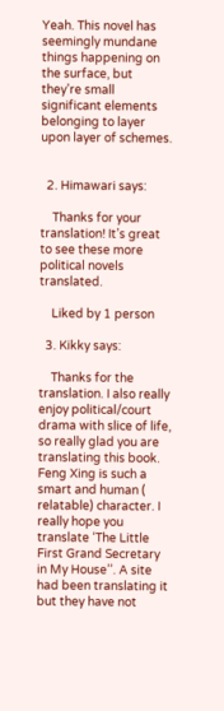Yeah. This novel has seemingly mundane things happening on the surface, but they’re small significant elements belonging to layer upon layer of schemes.


  2. Himawari says:

    Thanks for your translation! It’s great to see these more political novels translated.

    Liked by 1 person

  3. Kikky says:

    Thanks for the translation. I also really enjoy political/court drama with slice of life, so really glad you are translating this book. Feng Xing is such a smart and human ( relatable) character. I really hope you translate ‘The Little First Grand Secretary in My House’’. A site had been translating it but they have not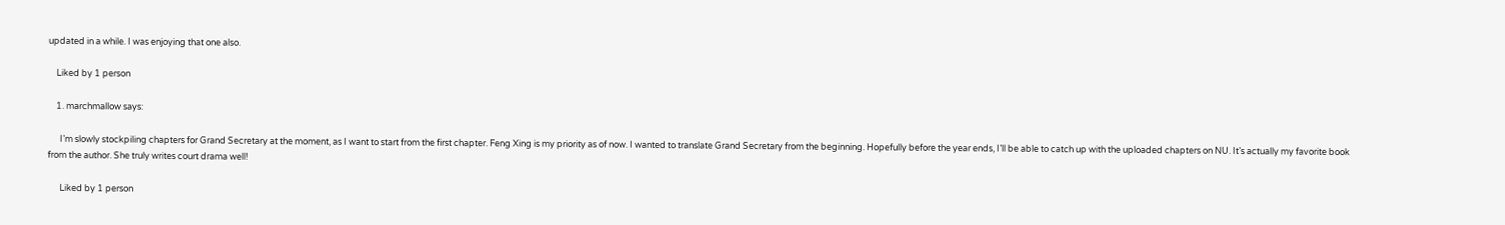updated in a while. I was enjoying that one also.

    Liked by 1 person

    1. marchmallow says:

      I’m slowly stockpiling chapters for Grand Secretary at the moment, as I want to start from the first chapter. Feng Xing is my priority as of now. I wanted to translate Grand Secretary from the beginning. Hopefully before the year ends, I’ll be able to catch up with the uploaded chapters on NU. It’s actually my favorite book from the author. She truly writes court drama well!

      Liked by 1 person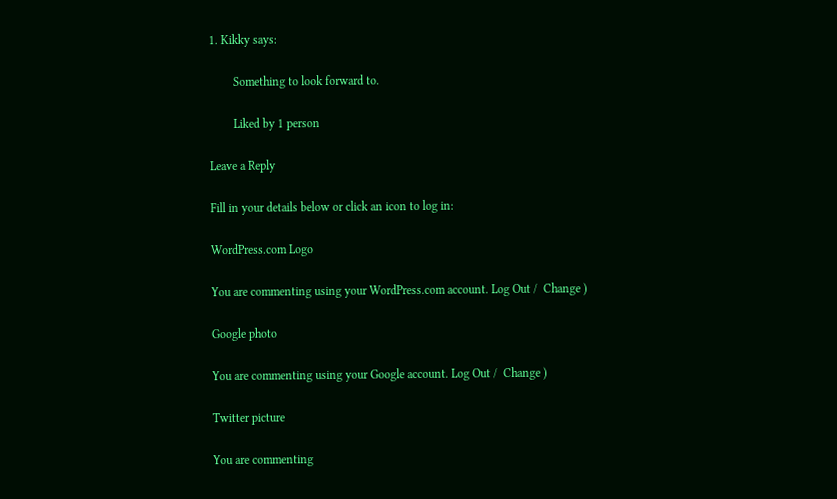1. Kikky says:

        Something to look forward to.

        Liked by 1 person

Leave a Reply

Fill in your details below or click an icon to log in:

WordPress.com Logo

You are commenting using your WordPress.com account. Log Out /  Change )

Google photo

You are commenting using your Google account. Log Out /  Change )

Twitter picture

You are commenting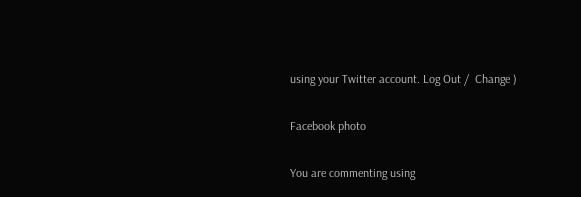using your Twitter account. Log Out /  Change )

Facebook photo

You are commenting using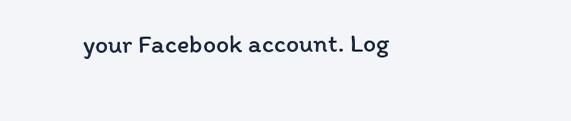your Facebook account. Log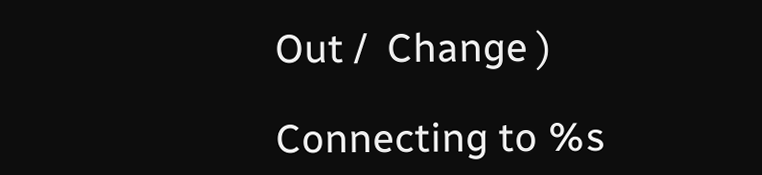Out /  Change )

Connecting to %s